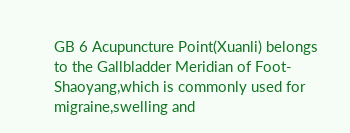GB 6 Acupuncture Point(Xuanli) belongs to the Gallbladder Meridian of Foot-Shaoyang,which is commonly used for migraine,swelling and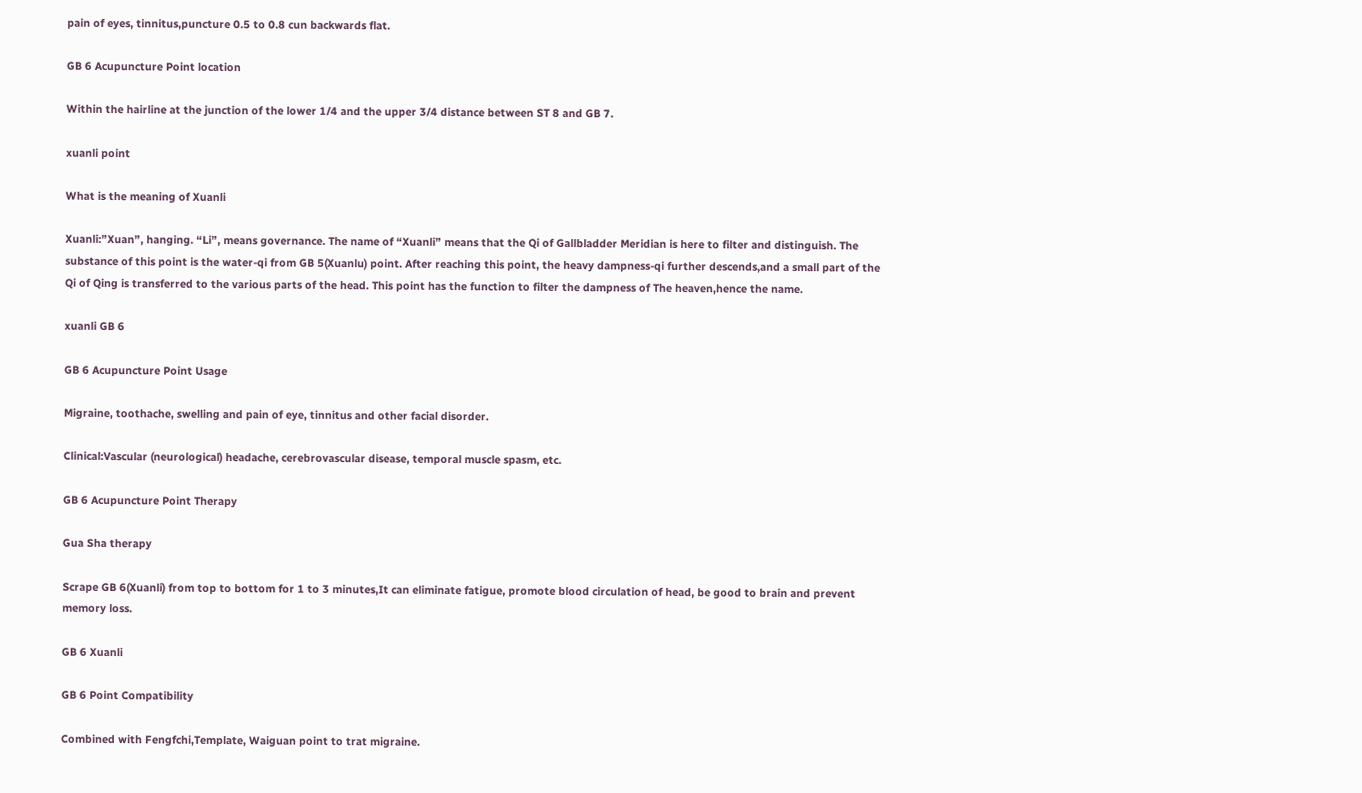pain of eyes, tinnitus,puncture 0.5 to 0.8 cun backwards flat.

GB 6 Acupuncture Point location

Within the hairline at the junction of the lower 1/4 and the upper 3/4 distance between ST 8 and GB 7.

xuanli point

What is the meaning of Xuanli

Xuanli:”Xuan”, hanging. “Li”, means governance. The name of “Xuanli” means that the Qi of Gallbladder Meridian is here to filter and distinguish. The substance of this point is the water-qi from GB 5(Xuanlu) point. After reaching this point, the heavy dampness-qi further descends,and a small part of the Qi of Qing is transferred to the various parts of the head. This point has the function to filter the dampness of The heaven,hence the name.

xuanli GB 6

GB 6 Acupuncture Point Usage

Migraine, toothache, swelling and pain of eye, tinnitus and other facial disorder.

Clinical:Vascular (neurological) headache, cerebrovascular disease, temporal muscle spasm, etc.

GB 6 Acupuncture Point Therapy

Gua Sha therapy

Scrape GB 6(Xuanli) from top to bottom for 1 to 3 minutes,It can eliminate fatigue, promote blood circulation of head, be good to brain and prevent memory loss.

GB 6 Xuanli

GB 6 Point Compatibility

Combined with Fengfchi,Template, Waiguan point to trat migraine.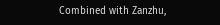Combined with Zanzhu,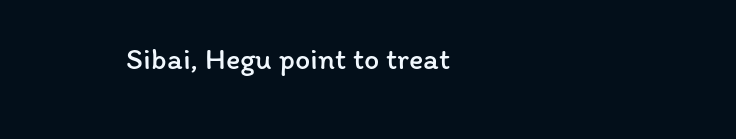Sibai, Hegu point to treat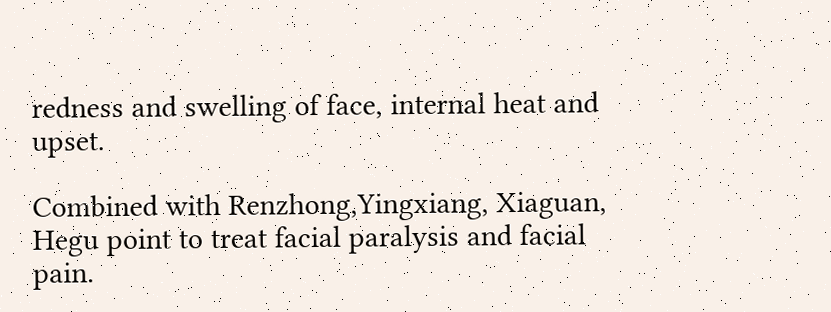redness and swelling of face, internal heat and upset.

Combined with Renzhong,Yingxiang, Xiaguan, Hegu point to treat facial paralysis and facial pain.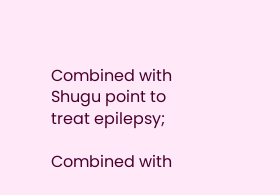Combined with Shugu point to treat epilepsy;

Combined with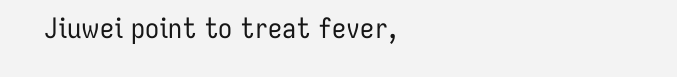Jiuwei point to treat fever,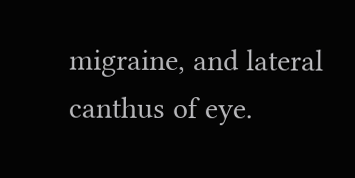migraine, and lateral canthus of eye.